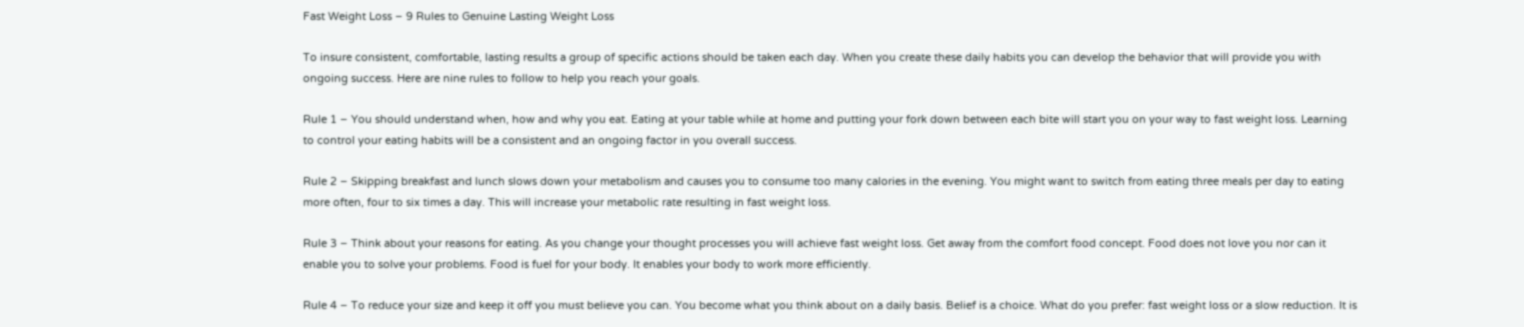Fast Weight Loss – 9 Rules to Genuine Lasting Weight Loss

To insure consistent, comfortable, lasting results a group of specific actions should be taken each day. When you create these daily habits you can develop the behavior that will provide you with ongoing success. Here are nine rules to follow to help you reach your goals.

Rule 1 – You should understand when, how and why you eat. Eating at your table while at home and putting your fork down between each bite will start you on your way to fast weight loss. Learning to control your eating habits will be a consistent and an ongoing factor in you overall success.

Rule 2 – Skipping breakfast and lunch slows down your metabolism and causes you to consume too many calories in the evening. You might want to switch from eating three meals per day to eating more often, four to six times a day. This will increase your metabolic rate resulting in fast weight loss.

Rule 3 – Think about your reasons for eating. As you change your thought processes you will achieve fast weight loss. Get away from the comfort food concept. Food does not love you nor can it enable you to solve your problems. Food is fuel for your body. It enables your body to work more efficiently.

Rule 4 – To reduce your size and keep it off you must believe you can. You become what you think about on a daily basis. Belief is a choice. What do you prefer: fast weight loss or a slow reduction. It is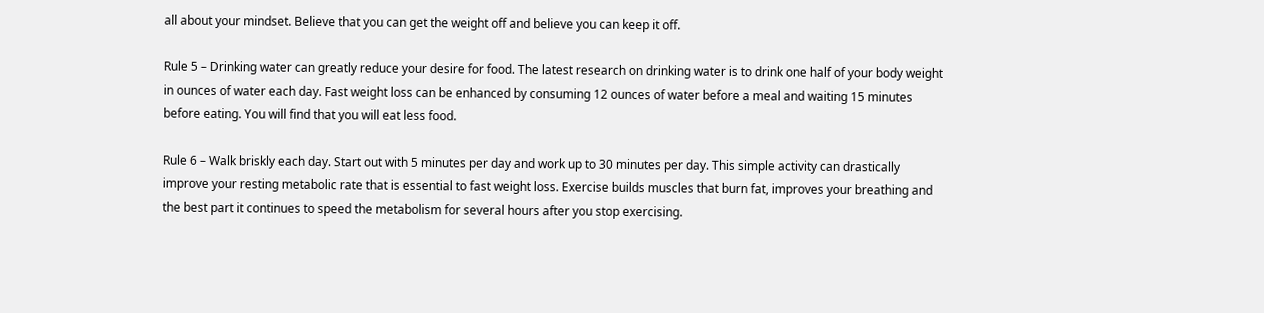all about your mindset. Believe that you can get the weight off and believe you can keep it off.

Rule 5 – Drinking water can greatly reduce your desire for food. The latest research on drinking water is to drink one half of your body weight in ounces of water each day. Fast weight loss can be enhanced by consuming 12 ounces of water before a meal and waiting 15 minutes before eating. You will find that you will eat less food.

Rule 6 – Walk briskly each day. Start out with 5 minutes per day and work up to 30 minutes per day. This simple activity can drastically improve your resting metabolic rate that is essential to fast weight loss. Exercise builds muscles that burn fat, improves your breathing and the best part it continues to speed the metabolism for several hours after you stop exercising.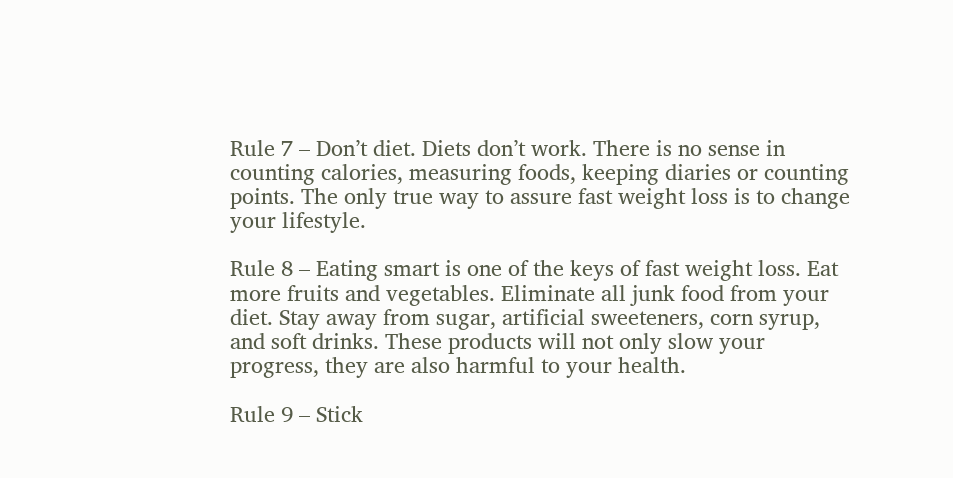Rule 7 – Don’t diet. Diets don’t work. There is no sense in counting calories, measuring foods, keeping diaries or counting points. The only true way to assure fast weight loss is to change your lifestyle.

Rule 8 – Eating smart is one of the keys of fast weight loss. Eat more fruits and vegetables. Eliminate all junk food from your diet. Stay away from sugar, artificial sweeteners, corn syrup, and soft drinks. These products will not only slow your progress, they are also harmful to your health.

Rule 9 – Stick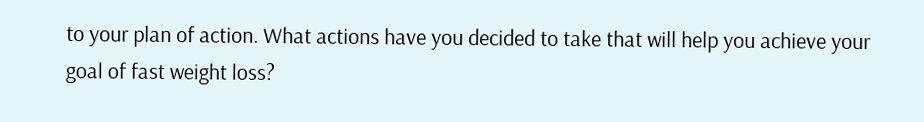to your plan of action. What actions have you decided to take that will help you achieve your goal of fast weight loss?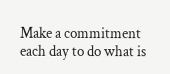Make a commitment each day to do what is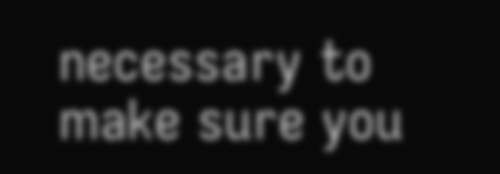necessary to make sure you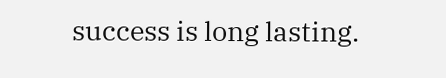success is long lasting.